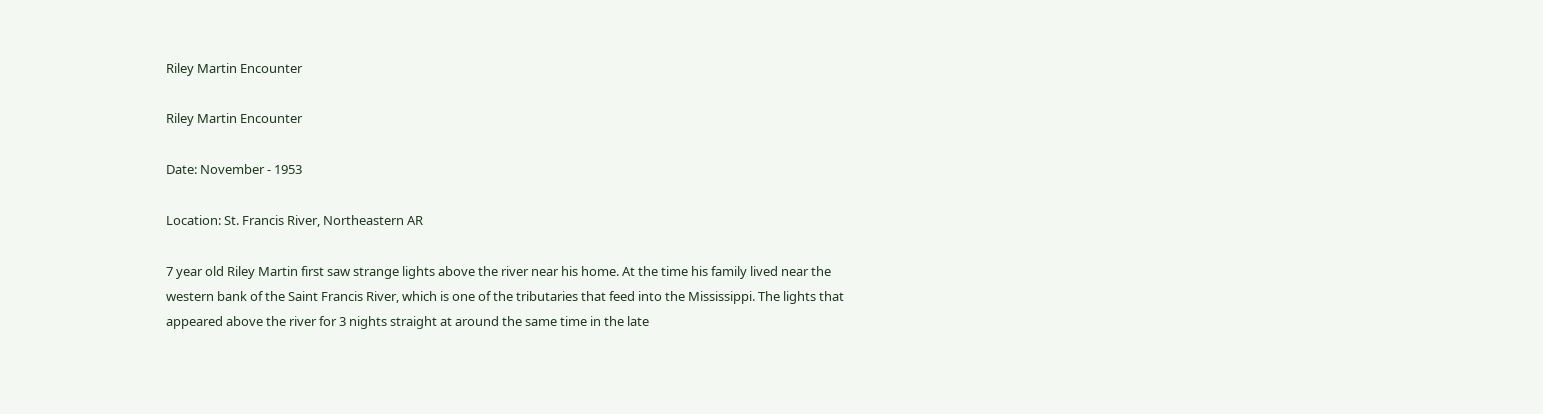Riley Martin Encounter

Riley Martin Encounter

Date: November - 1953

Location: St. Francis River, Northeastern AR

7 year old Riley Martin first saw strange lights above the river near his home. At the time his family lived near the western bank of the Saint Francis River, which is one of the tributaries that feed into the Mississippi. The lights that appeared above the river for 3 nights straight at around the same time in the late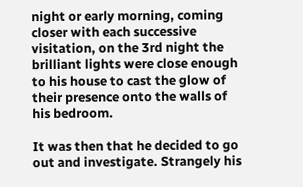night or early morning, coming closer with each successive visitation, on the 3rd night the brilliant lights were close enough to his house to cast the glow of their presence onto the walls of his bedroom.

It was then that he decided to go out and investigate. Strangely his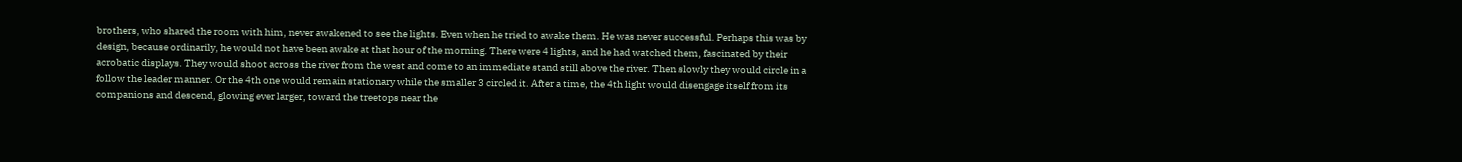brothers, who shared the room with him, never awakened to see the lights. Even when he tried to awake them. He was never successful. Perhaps this was by design, because ordinarily, he would not have been awake at that hour of the morning. There were 4 lights, and he had watched them, fascinated by their acrobatic displays. They would shoot across the river from the west and come to an immediate stand still above the river. Then slowly they would circle in a follow the leader manner. Or the 4th one would remain stationary while the smaller 3 circled it. After a time, the 4th light would disengage itself from its companions and descend, glowing ever larger, toward the treetops near the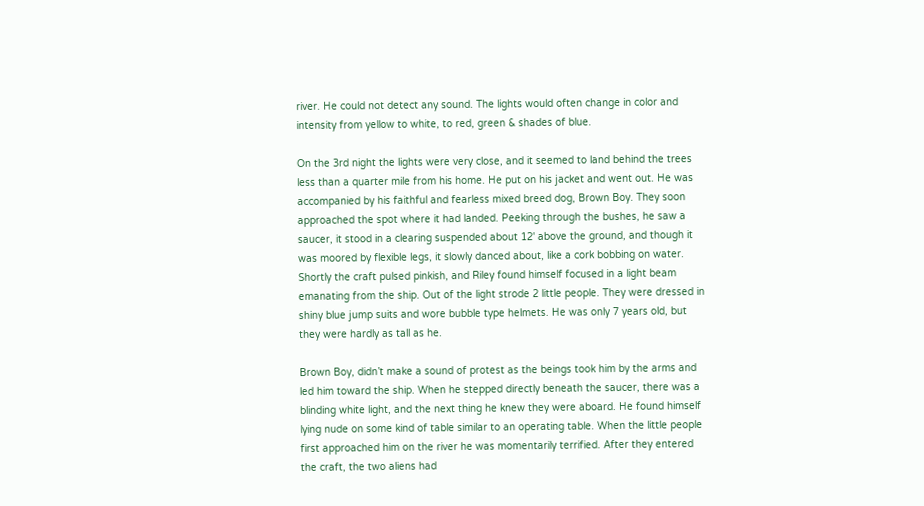river. He could not detect any sound. The lights would often change in color and intensity from yellow to white, to red, green & shades of blue.

On the 3rd night the lights were very close, and it seemed to land behind the trees less than a quarter mile from his home. He put on his jacket and went out. He was accompanied by his faithful and fearless mixed breed dog, Brown Boy. They soon approached the spot where it had landed. Peeking through the bushes, he saw a saucer, it stood in a clearing suspended about 12' above the ground, and though it was moored by flexible legs, it slowly danced about, like a cork bobbing on water. Shortly the craft pulsed pinkish, and Riley found himself focused in a light beam emanating from the ship. Out of the light strode 2 little people. They were dressed in shiny blue jump suits and wore bubble type helmets. He was only 7 years old, but they were hardly as tall as he.

Brown Boy, didn’t make a sound of protest as the beings took him by the arms and led him toward the ship. When he stepped directly beneath the saucer, there was a blinding white light, and the next thing he knew they were aboard. He found himself lying nude on some kind of table similar to an operating table. When the little people first approached him on the river he was momentarily terrified. After they entered the craft, the two aliens had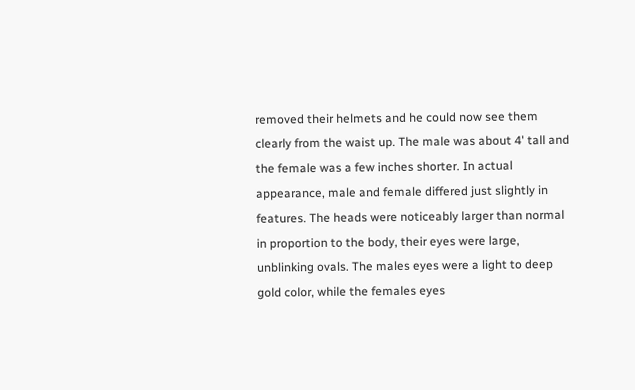removed their helmets and he could now see them clearly from the waist up. The male was about 4' tall and the female was a few inches shorter. In actual appearance, male and female differed just slightly in features. The heads were noticeably larger than normal in proportion to the body, their eyes were large, unblinking ovals. The males eyes were a light to deep gold color, while the females eyes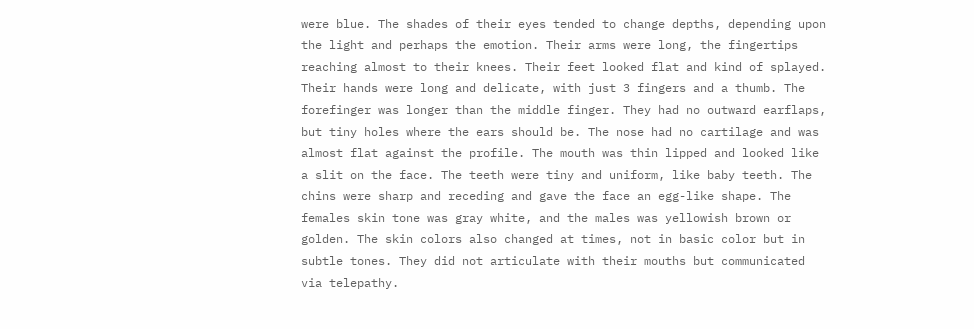were blue. The shades of their eyes tended to change depths, depending upon the light and perhaps the emotion. Their arms were long, the fingertips reaching almost to their knees. Their feet looked flat and kind of splayed. Their hands were long and delicate, with just 3 fingers and a thumb. The forefinger was longer than the middle finger. They had no outward earflaps, but tiny holes where the ears should be. The nose had no cartilage and was almost flat against the profile. The mouth was thin lipped and looked like a slit on the face. The teeth were tiny and uniform, like baby teeth. The chins were sharp and receding and gave the face an egg-like shape. The females skin tone was gray white, and the males was yellowish brown or golden. The skin colors also changed at times, not in basic color but in subtle tones. They did not articulate with their mouths but communicated via telepathy.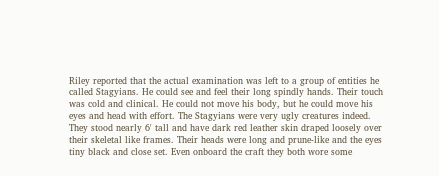Riley reported that the actual examination was left to a group of entities he called Stagyians. He could see and feel their long spindly hands. Their touch was cold and clinical. He could not move his body, but he could move his eyes and head with effort. The Stagyians were very ugly creatures indeed. They stood nearly 6' tall and have dark red leather skin draped loosely over their skeletal like frames. Their heads were long and prune-like and the eyes tiny black and close set. Even onboard the craft they both wore some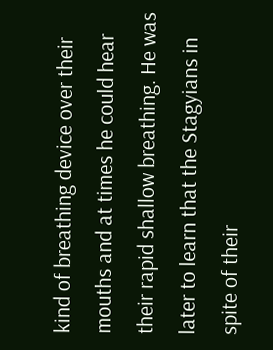kind of breathing device over their mouths and at times he could hear their rapid shallow breathing. He was later to learn that the Stagyians in spite of their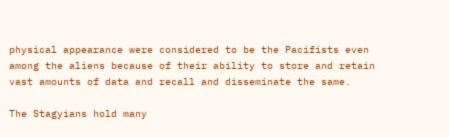physical appearance were considered to be the Pacifists even among the aliens because of their ability to store and retain vast amounts of data and recall and disseminate the same.

The Stagyians hold many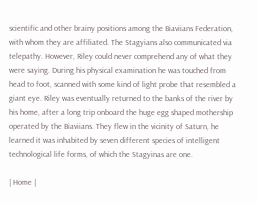scientific and other brainy positions among the Biaviians Federation, with whom they are affiliated. The Stagyians also communicated via telepathy. However, Riley could never comprehend any of what they were saying. During his physical examination he was touched from head to foot, scanned with some kind of light probe that resembled a giant eye. Riley was eventually returned to the banks of the river by his home, after a long trip onboard the huge egg shaped mothership operated by the Biaviians. They flew in the vicinity of Saturn, he learned it was inhabited by seven different species of intelligent technological life forms, of which the Stagyinas are one.

| Home |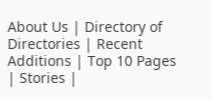About Us | Directory of Directories | Recent Additions | Top 10 Pages | Stories |